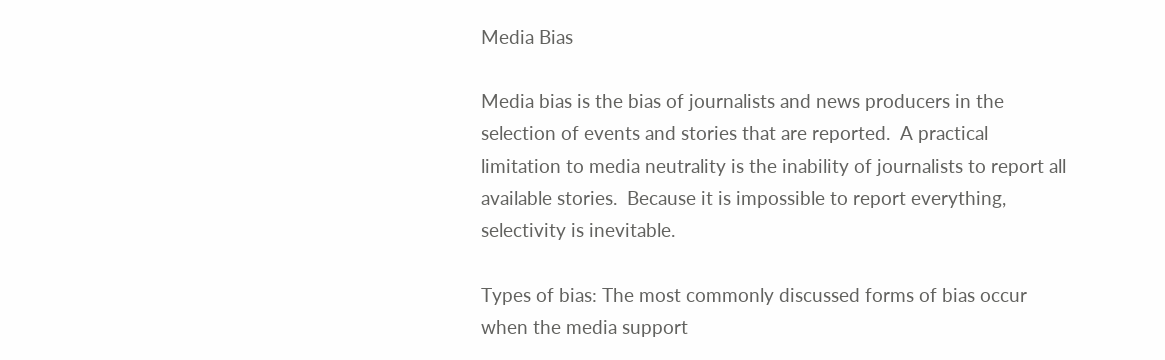Media Bias

Media bias is the bias of journalists and news producers in the selection of events and stories that are reported.  A practical limitation to media neutrality is the inability of journalists to report all available stories.  Because it is impossible to report everything, selectivity is inevitable.

Types of bias: The most commonly discussed forms of bias occur when the media support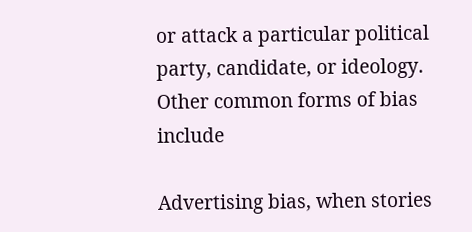or attack a particular political party, candidate, or ideology. Other common forms of bias include

Advertising bias, when stories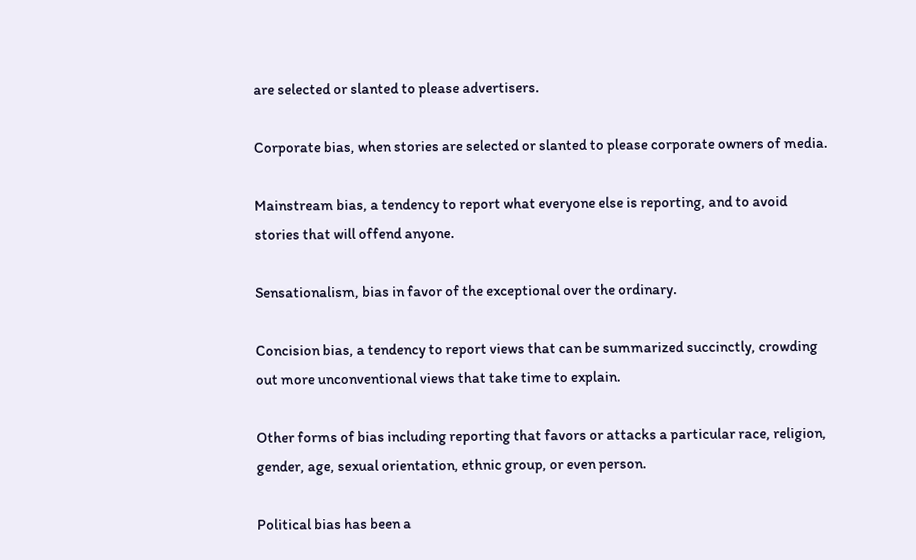are selected or slanted to please advertisers.

Corporate bias, when stories are selected or slanted to please corporate owners of media.

Mainstream bias, a tendency to report what everyone else is reporting, and to avoid stories that will offend anyone.

Sensationalism, bias in favor of the exceptional over the ordinary.

Concision bias, a tendency to report views that can be summarized succinctly, crowding out more unconventional views that take time to explain.

Other forms of bias including reporting that favors or attacks a particular race, religion, gender, age, sexual orientation, ethnic group, or even person.

Political bias has been a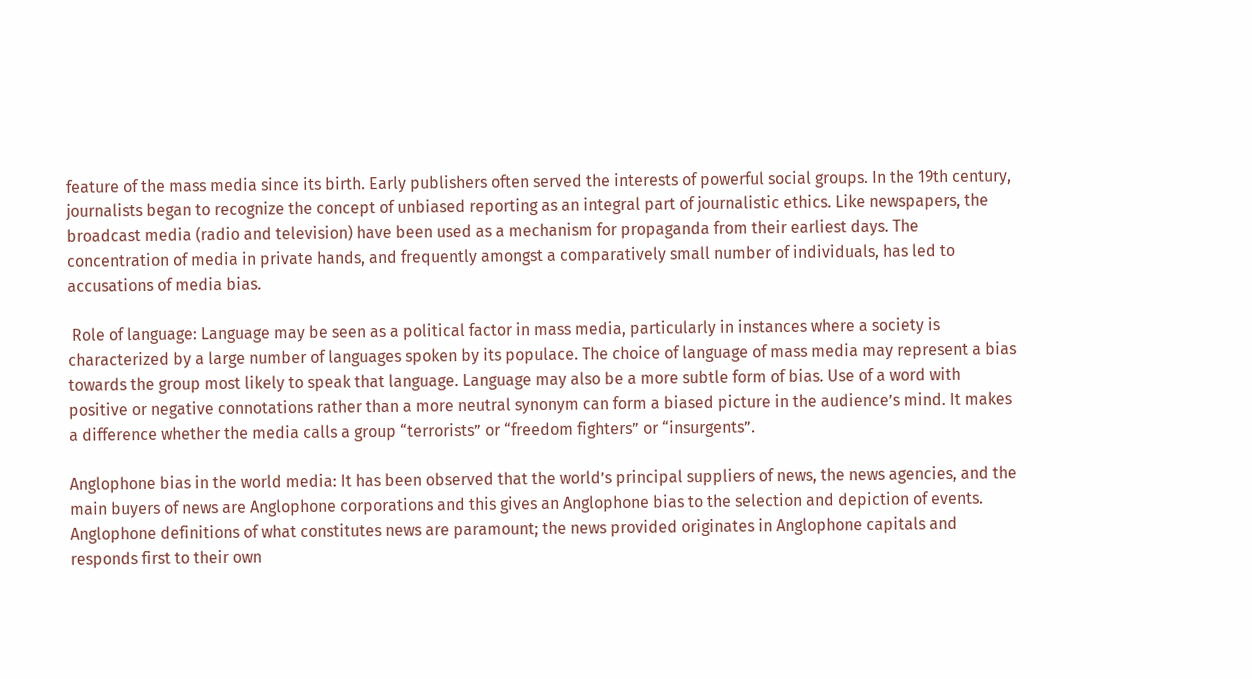feature of the mass media since its birth. Early publishers often served the interests of powerful social groups. In the 19th century, journalists began to recognize the concept of unbiased reporting as an integral part of journalistic ethics. Like newspapers, the broadcast media (radio and television) have been used as a mechanism for propaganda from their earliest days. The concentration of media in private hands, and frequently amongst a comparatively small number of individuals, has led to accusations of media bias.

 Role of language: Language may be seen as a political factor in mass media, particularly in instances where a society is characterized by a large number of languages spoken by its populace. The choice of language of mass media may represent a bias towards the group most likely to speak that language. Language may also be a more subtle form of bias. Use of a word with positive or negative connotations rather than a more neutral synonym can form a biased picture in the audience’s mind. It makes a difference whether the media calls a group “terrorists” or “freedom fighters” or “insurgents”.

Anglophone bias in the world media: It has been observed that the world’s principal suppliers of news, the news agencies, and the main buyers of news are Anglophone corporations and this gives an Anglophone bias to the selection and depiction of events. Anglophone definitions of what constitutes news are paramount; the news provided originates in Anglophone capitals and responds first to their own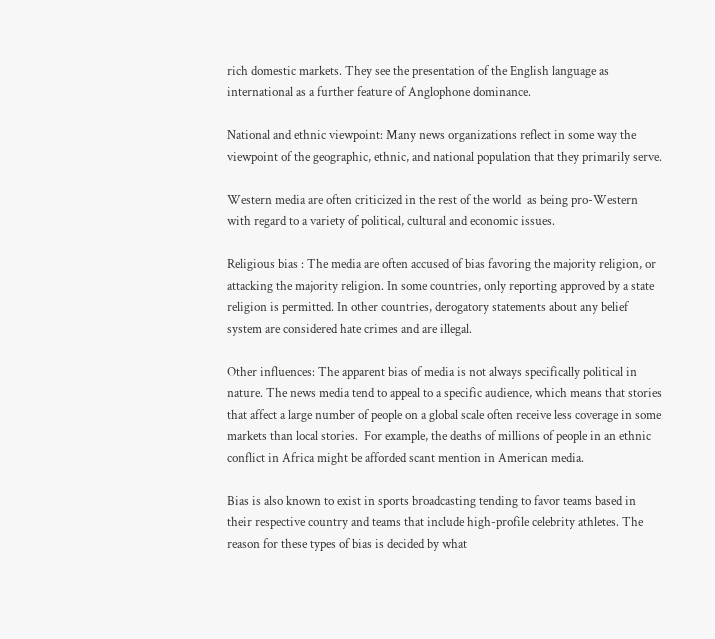rich domestic markets. They see the presentation of the English language as international as a further feature of Anglophone dominance.

National and ethnic viewpoint: Many news organizations reflect in some way the viewpoint of the geographic, ethnic, and national population that they primarily serve.

Western media are often criticized in the rest of the world  as being pro-Western with regard to a variety of political, cultural and economic issues.

Religious bias : The media are often accused of bias favoring the majority religion, or attacking the majority religion. In some countries, only reporting approved by a state religion is permitted. In other countries, derogatory statements about any belief system are considered hate crimes and are illegal.

Other influences: The apparent bias of media is not always specifically political in nature. The news media tend to appeal to a specific audience, which means that stories that affect a large number of people on a global scale often receive less coverage in some markets than local stories.  For example, the deaths of millions of people in an ethnic conflict in Africa might be afforded scant mention in American media.

Bias is also known to exist in sports broadcasting tending to favor teams based in their respective country and teams that include high-profile celebrity athletes. The reason for these types of bias is decided by what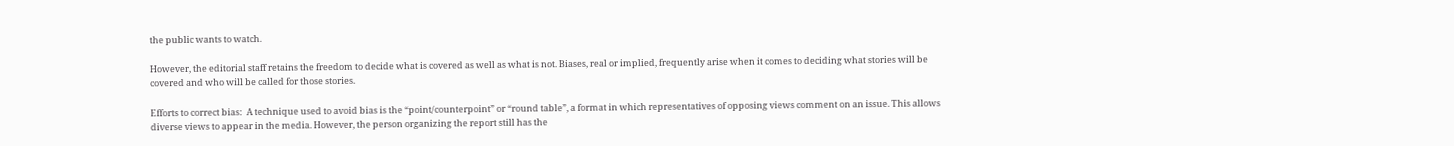the public wants to watch.

However, the editorial staff retains the freedom to decide what is covered as well as what is not. Biases, real or implied, frequently arise when it comes to deciding what stories will be covered and who will be called for those stories.

Efforts to correct bias:  A technique used to avoid bias is the “point/counterpoint” or “round table”, a format in which representatives of opposing views comment on an issue. This allows diverse views to appear in the media. However, the person organizing the report still has the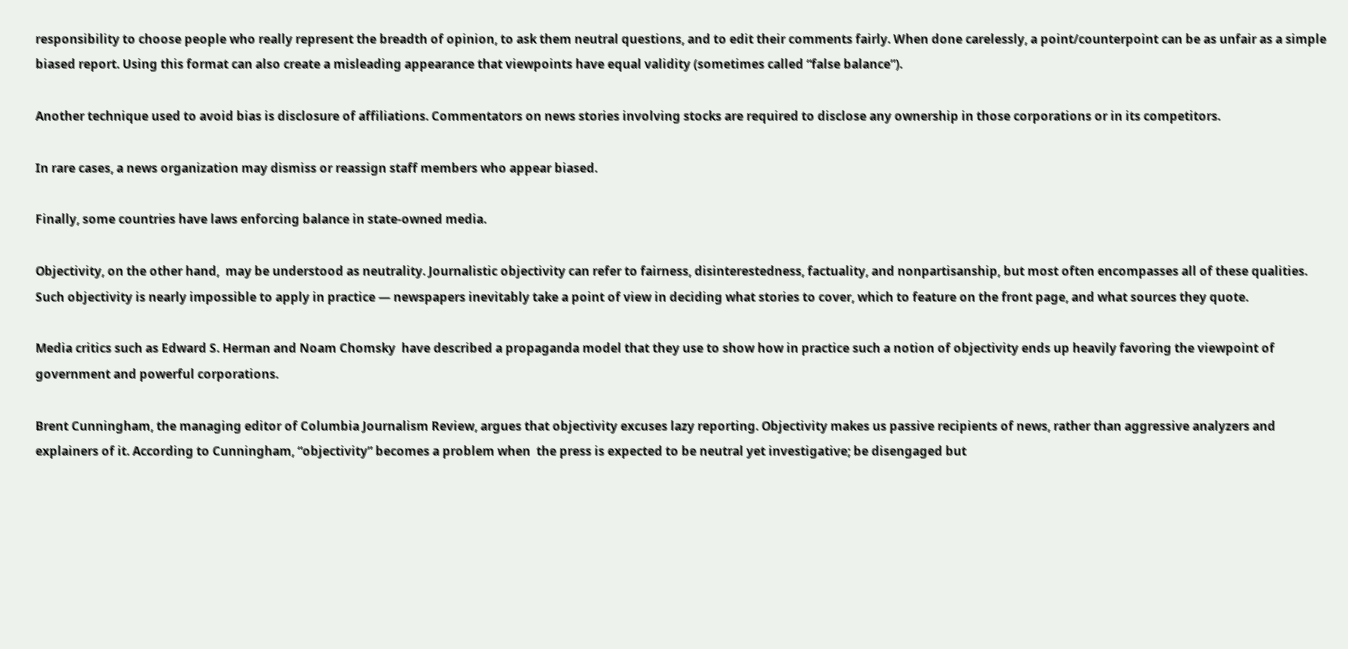responsibility to choose people who really represent the breadth of opinion, to ask them neutral questions, and to edit their comments fairly. When done carelessly, a point/counterpoint can be as unfair as a simple biased report. Using this format can also create a misleading appearance that viewpoints have equal validity (sometimes called “false balance”).

Another technique used to avoid bias is disclosure of affiliations. Commentators on news stories involving stocks are required to disclose any ownership in those corporations or in its competitors.

In rare cases, a news organization may dismiss or reassign staff members who appear biased.

Finally, some countries have laws enforcing balance in state-owned media.

Objectivity, on the other hand,  may be understood as neutrality. Journalistic objectivity can refer to fairness, disinterestedness, factuality, and nonpartisanship, but most often encompasses all of these qualities. Such objectivity is nearly impossible to apply in practice — newspapers inevitably take a point of view in deciding what stories to cover, which to feature on the front page, and what sources they quote.

Media critics such as Edward S. Herman and Noam Chomsky  have described a propaganda model that they use to show how in practice such a notion of objectivity ends up heavily favoring the viewpoint of government and powerful corporations.

Brent Cunningham, the managing editor of Columbia Journalism Review, argues that objectivity excuses lazy reporting. Objectivity makes us passive recipients of news, rather than aggressive analyzers and explainers of it. According to Cunningham, “objectivity” becomes a problem when  the press is expected to be neutral yet investigative; be disengaged but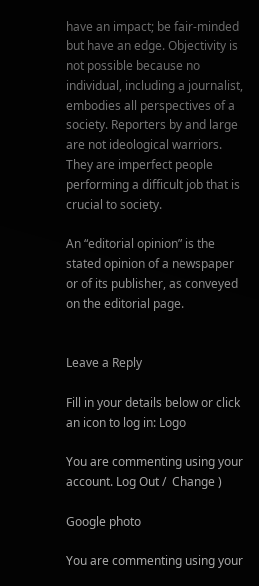have an impact; be fair-minded but have an edge. Objectivity is not possible because no individual, including a journalist, embodies all perspectives of a society. Reporters by and large are not ideological warriors. They are imperfect people performing a difficult job that is crucial to society.

An “editorial opinion” is the stated opinion of a newspaper or of its publisher, as conveyed on the editorial page.


Leave a Reply

Fill in your details below or click an icon to log in: Logo

You are commenting using your account. Log Out /  Change )

Google photo

You are commenting using your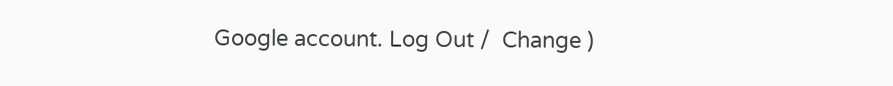Google account. Log Out /  Change )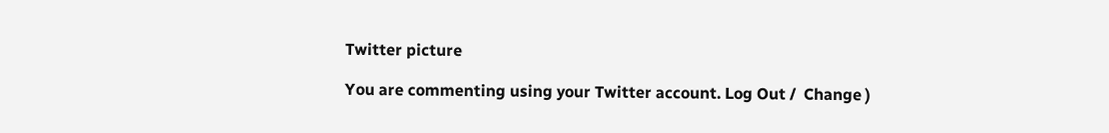Twitter picture

You are commenting using your Twitter account. Log Out /  Change )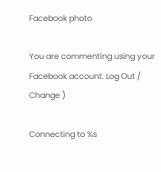Facebook photo

You are commenting using your Facebook account. Log Out /  Change )

Connecting to %s